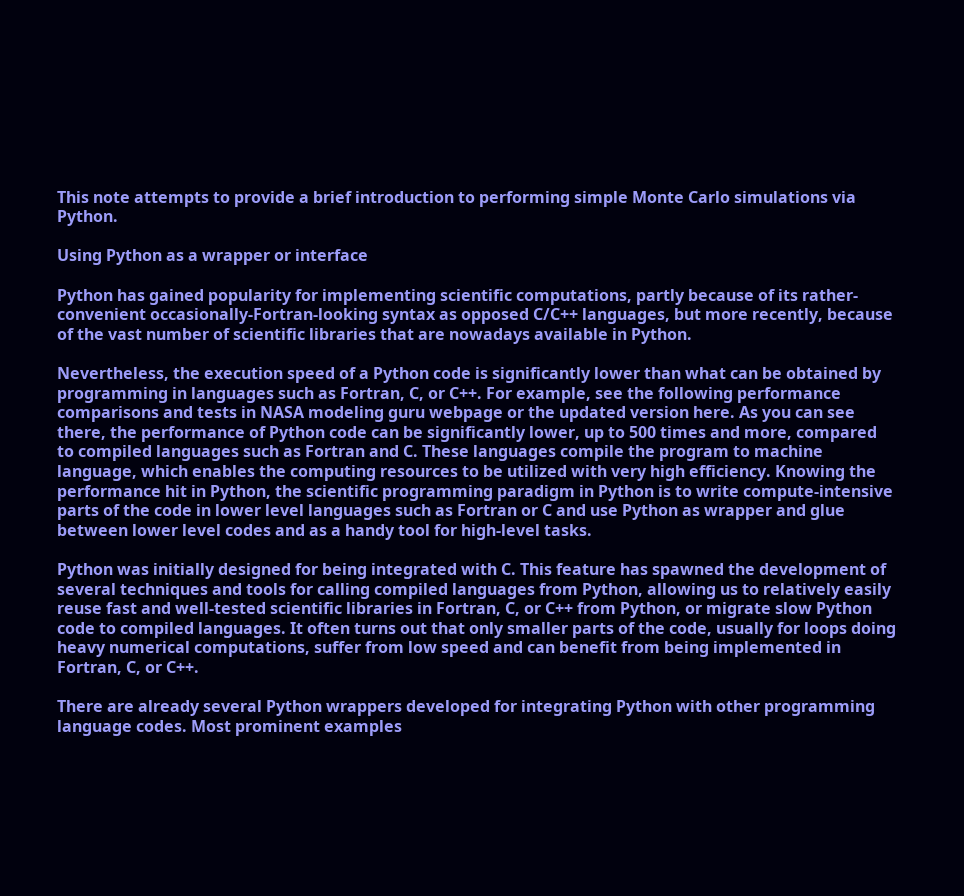This note attempts to provide a brief introduction to performing simple Monte Carlo simulations via Python.

Using Python as a wrapper or interface

Python has gained popularity for implementing scientific computations, partly because of its rather-convenient occasionally-Fortran-looking syntax as opposed C/C++ languages, but more recently, because of the vast number of scientific libraries that are nowadays available in Python.

Nevertheless, the execution speed of a Python code is significantly lower than what can be obtained by programming in languages such as Fortran, C, or C++. For example, see the following performance comparisons and tests in NASA modeling guru webpage or the updated version here. As you can see there, the performance of Python code can be significantly lower, up to 500 times and more, compared to compiled languages such as Fortran and C. These languages compile the program to machine language, which enables the computing resources to be utilized with very high efficiency. Knowing the performance hit in Python, the scientific programming paradigm in Python is to write compute-intensive parts of the code in lower level languages such as Fortran or C and use Python as wrapper and glue between lower level codes and as a handy tool for high-level tasks.

Python was initially designed for being integrated with C. This feature has spawned the development of several techniques and tools for calling compiled languages from Python, allowing us to relatively easily reuse fast and well-tested scientific libraries in Fortran, C, or C++ from Python, or migrate slow Python code to compiled languages. It often turns out that only smaller parts of the code, usually for loops doing heavy numerical computations, suffer from low speed and can benefit from being implemented in Fortran, C, or C++.

There are already several Python wrappers developed for integrating Python with other programming language codes. Most prominent examples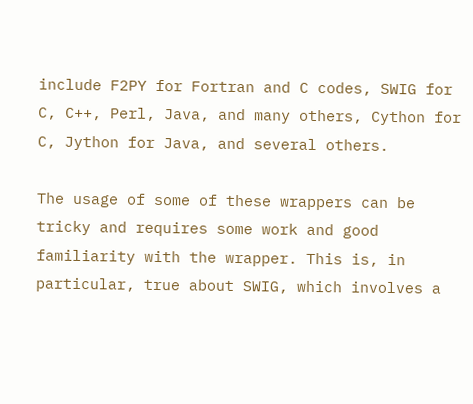include F2PY for Fortran and C codes, SWIG for C, C++, Perl, Java, and many others, Cython for C, Jython for Java, and several others.

The usage of some of these wrappers can be tricky and requires some work and good familiarity with the wrapper. This is, in particular, true about SWIG, which involves a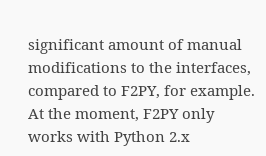significant amount of manual modifications to the interfaces, compared to F2PY, for example. At the moment, F2PY only works with Python 2.x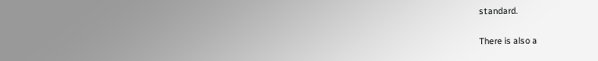standard.

There is also a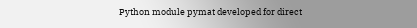Python module pymat developed for direct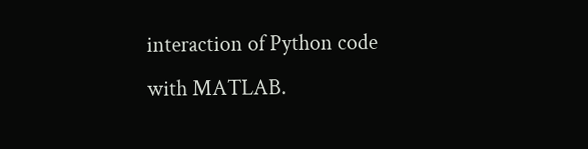interaction of Python code with MATLAB.